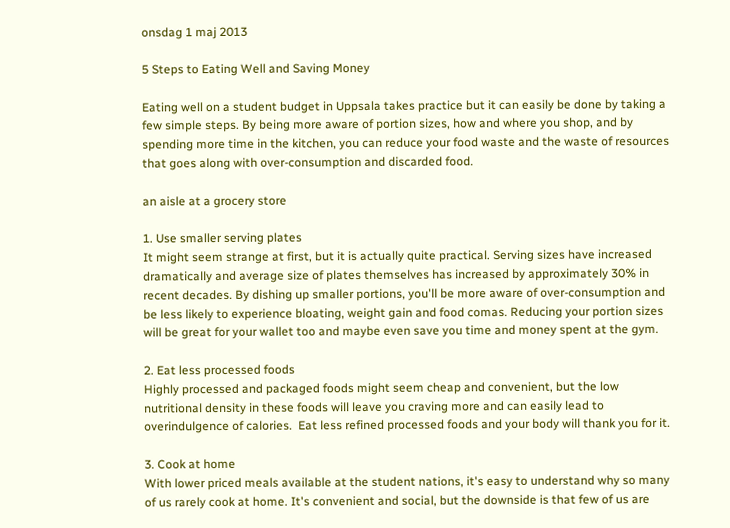onsdag 1 maj 2013

5 Steps to Eating Well and Saving Money

Eating well on a student budget in Uppsala takes practice but it can easily be done by taking a few simple steps. By being more aware of portion sizes, how and where you shop, and by spending more time in the kitchen, you can reduce your food waste and the waste of resources that goes along with over-consumption and discarded food.

an aisle at a grocery store

1. Use smaller serving plates
It might seem strange at first, but it is actually quite practical. Serving sizes have increased dramatically and average size of plates themselves has increased by approximately 30% in recent decades. By dishing up smaller portions, you'll be more aware of over-consumption and be less likely to experience bloating, weight gain and food comas. Reducing your portion sizes will be great for your wallet too and maybe even save you time and money spent at the gym.

2. Eat less processed foods
Highly processed and packaged foods might seem cheap and convenient, but the low nutritional density in these foods will leave you craving more and can easily lead to overindulgence of calories.  Eat less refined processed foods and your body will thank you for it.

3. Cook at home
With lower priced meals available at the student nations, it's easy to understand why so many of us rarely cook at home. It's convenient and social, but the downside is that few of us are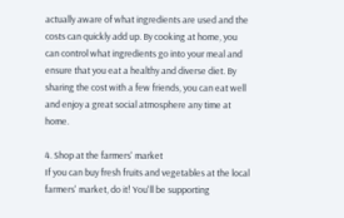actually aware of what ingredients are used and the costs can quickly add up. By cooking at home, you can control what ingredients go into your meal and ensure that you eat a healthy and diverse diet. By sharing the cost with a few friends, you can eat well and enjoy a great social atmosphere any time at home.

4. Shop at the farmers' market
If you can buy fresh fruits and vegetables at the local farmers' market, do it! You'll be supporting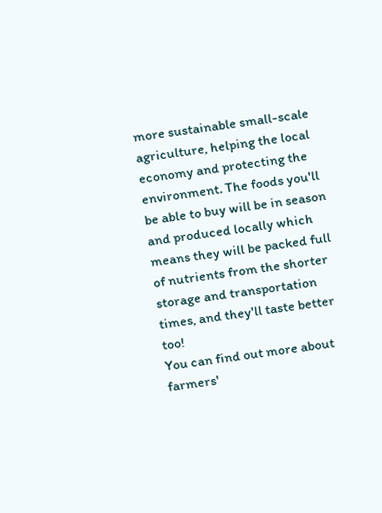more sustainable small-scale agriculture, helping the local economy and protecting the environment. The foods you'll be able to buy will be in season and produced locally which means they will be packed full of nutrients from the shorter storage and transportation times, and they'll taste better too!
You can find out more about farmers'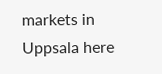markets in Uppsala here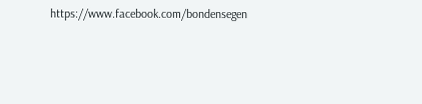https://www.facebook.com/bondensegen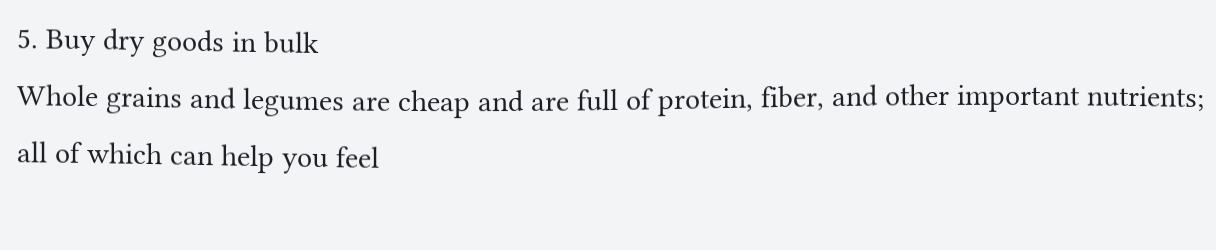5. Buy dry goods in bulk
Whole grains and legumes are cheap and are full of protein, fiber, and other important nutrients; all of which can help you feel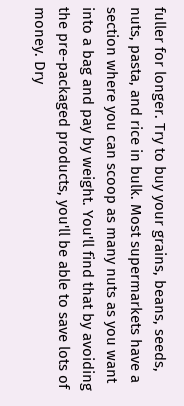fuller for longer. Try to buy your grains, beans, seeds, nuts, pasta, and rice in bulk. Most supermarkets have a section where you can scoop as many nuts as you want into a bag and pay by weight. You'll find that by avoiding the pre-packaged products, you'll be able to save lots of money. Dry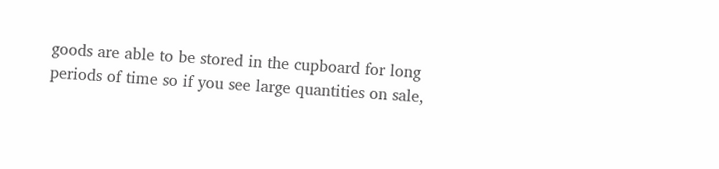goods are able to be stored in the cupboard for long periods of time so if you see large quantities on sale,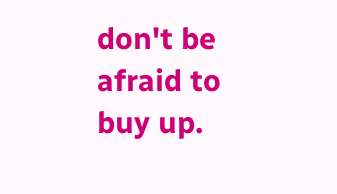don't be afraid to buy up.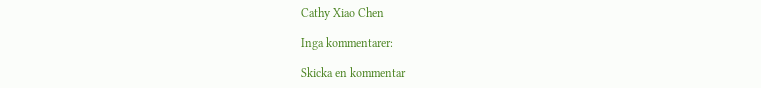Cathy Xiao Chen

Inga kommentarer:

Skicka en kommentar